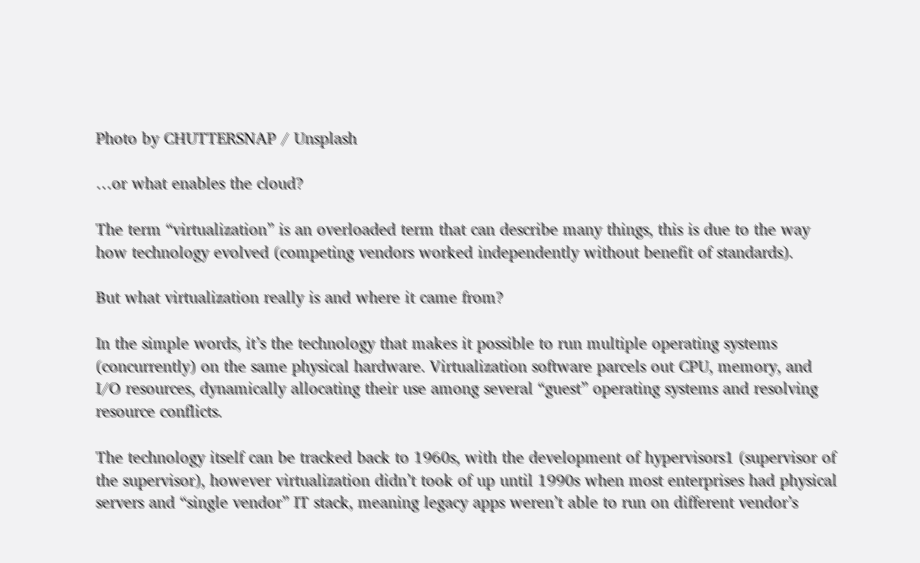Photo by CHUTTERSNAP / Unsplash

…or what enables the cloud?

The term “virtualization” is an overloaded term that can describe many things, this is due to the way how technology evolved (competing vendors worked independently without benefit of standards).

But what virtualization really is and where it came from?

In the simple words, it’s the technology that makes it possible to run multiple operating systems (concurrently) on the same physical hardware. Virtualization software parcels out CPU, memory, and I/O resources, dynamically allocating their use among several “guest” operating systems and resolving resource conflicts.

The technology itself can be tracked back to 1960s, with the development of hypervisors1 (supervisor of the supervisor), however virtualization didn’t took of up until 1990s when most enterprises had physical servers and “single vendor” IT stack, meaning legacy apps weren’t able to run on different vendor’s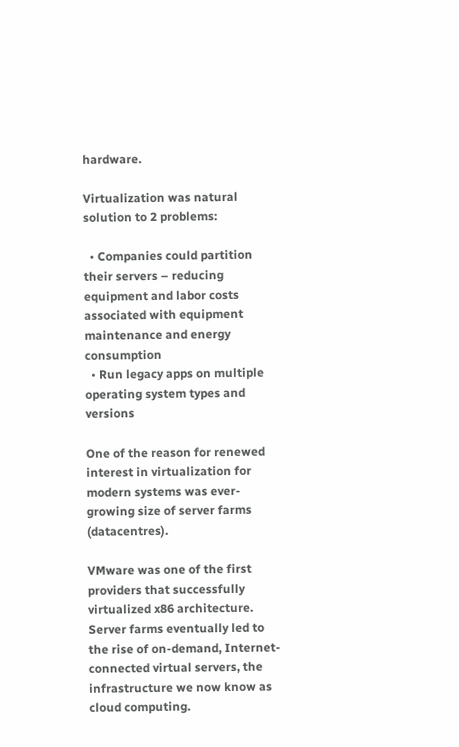hardware.

Virtualization was natural solution to 2 problems:

  • Companies could partition their servers – reducing equipment and labor costs associated with equipment maintenance and energy consumption
  • Run legacy apps on multiple operating system types and versions

One of the reason for renewed interest in virtualization for modern systems was ever-growing size of server farms (datacentres).

VMware was one of the first providers that successfully virtualized x86 architecture. Server farms eventually led to the rise of on-demand, Internet-connected virtual servers, the infrastructure we now know as cloud computing.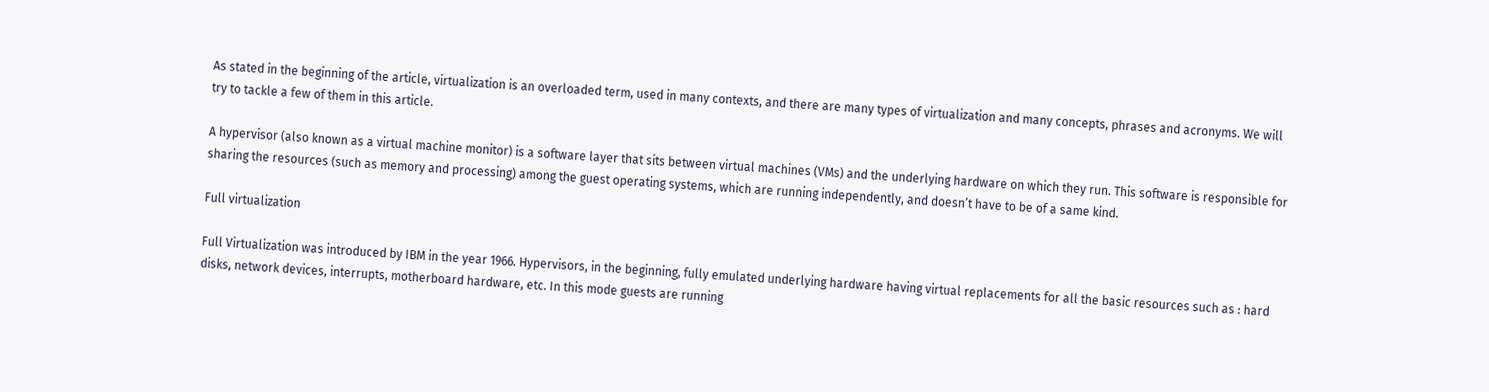As stated in the beginning of the article, virtualization is an overloaded term, used in many contexts, and there are many types of virtualization and many concepts, phrases and acronyms. We will try to tackle a few of them in this article.

A hypervisor (also known as a virtual machine monitor) is a software layer that sits between virtual machines (VMs) and the underlying hardware on which they run. This software is responsible for sharing the resources (such as memory and processing) among the guest operating systems, which are running independently, and doesn’t have to be of a same kind.

Full virtualization

Full Virtualization was introduced by IBM in the year 1966. Hypervisors, in the beginning, fully emulated underlying hardware having virtual replacements for all the basic resources such as : hard disks, network devices, interrupts, motherboard hardware, etc. In this mode guests are running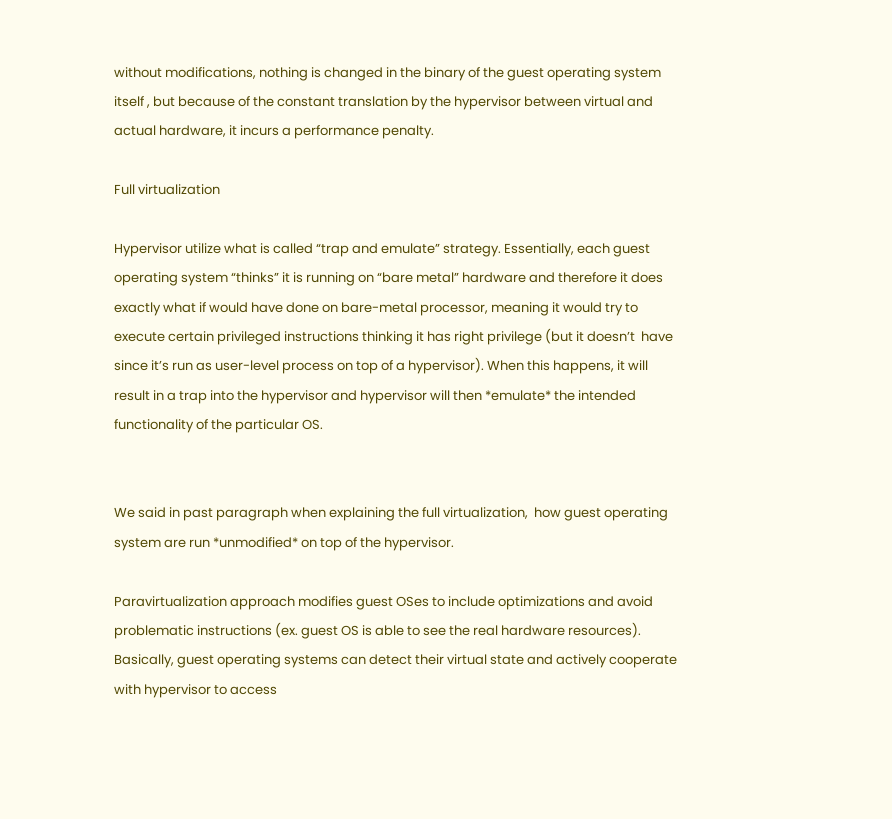without modifications, nothing is changed in the binary of the guest operating system itself , but because of the constant translation by the hypervisor between virtual and actual hardware, it incurs a performance penalty.

Full virtualization

Hypervisor utilize what is called “trap and emulate” strategy. Essentially, each guest operating system “thinks” it is running on “bare metal” hardware and therefore it does exactly what if would have done on bare-metal processor, meaning it would try to execute certain privileged instructions thinking it has right privilege (but it doesn’t  have since it’s run as user-level process on top of a hypervisor). When this happens, it will result in a trap into the hypervisor and hypervisor will then *emulate* the intended functionality of the particular OS.


We said in past paragraph when explaining the full virtualization,  how guest operating system are run *unmodified* on top of the hypervisor.

Paravirtualization approach modifies guest OSes to include optimizations and avoid problematic instructions (ex. guest OS is able to see the real hardware resources). Basically, guest operating systems can detect their virtual state and actively cooperate with hypervisor to access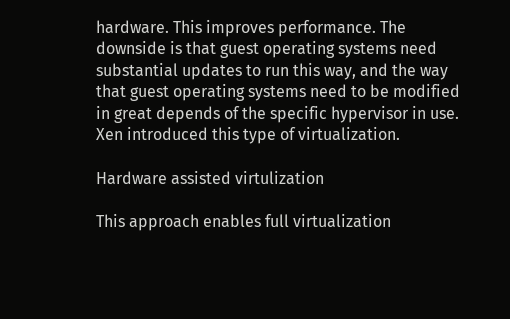hardware. This improves performance. The downside is that guest operating systems need substantial updates to run this way, and the way that guest operating systems need to be modified in great depends of the specific hypervisor in use. Xen introduced this type of virtualization.

Hardware assisted virtulization

This approach enables full virtualization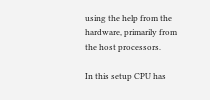using the help from the hardware, primarily from the host processors.

In this setup CPU has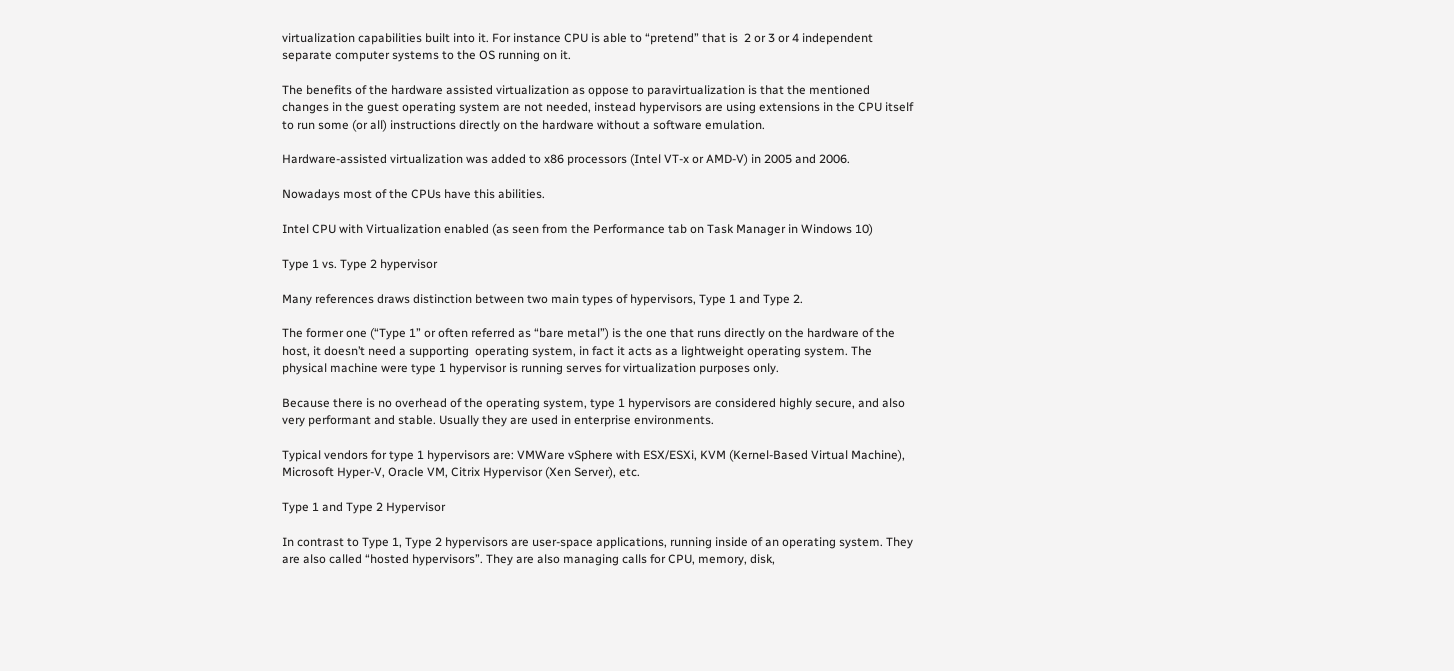virtualization capabilities built into it. For instance CPU is able to “pretend” that is  2 or 3 or 4 independent separate computer systems to the OS running on it.

The benefits of the hardware assisted virtualization as oppose to paravirtualization is that the mentioned changes in the guest operating system are not needed, instead hypervisors are using extensions in the CPU itself to run some (or all) instructions directly on the hardware without a software emulation.

Hardware-assisted virtualization was added to x86 processors (Intel VT-x or AMD-V) in 2005 and 2006.

Nowadays most of the CPUs have this abilities.

Intel CPU with Virtualization enabled (as seen from the Performance tab on Task Manager in Windows 10)

Type 1 vs. Type 2 hypervisor

Many references draws distinction between two main types of hypervisors, Type 1 and Type 2.

The former one (“Type 1” or often referred as “bare metal”) is the one that runs directly on the hardware of the host, it doesn’t need a supporting  operating system, in fact it acts as a lightweight operating system. The physical machine were type 1 hypervisor is running serves for virtualization purposes only.

Because there is no overhead of the operating system, type 1 hypervisors are considered highly secure, and also very performant and stable. Usually they are used in enterprise environments.

Typical vendors for type 1 hypervisors are: VMWare vSphere with ESX/ESXi, KVM (Kernel-Based Virtual Machine), Microsoft Hyper-V, Oracle VM, Citrix Hypervisor (Xen Server), etc.

Type 1 and Type 2 Hypervisor

In contrast to Type 1, Type 2 hypervisors are user-space applications, running inside of an operating system. They are also called “hosted hypervisors”. They are also managing calls for CPU, memory, disk,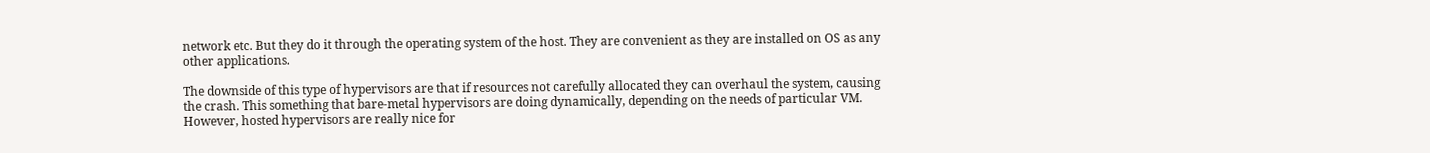network etc. But they do it through the operating system of the host. They are convenient as they are installed on OS as any other applications.

The downside of this type of hypervisors are that if resources not carefully allocated they can overhaul the system, causing the crash. This something that bare-metal hypervisors are doing dynamically, depending on the needs of particular VM. However, hosted hypervisors are really nice for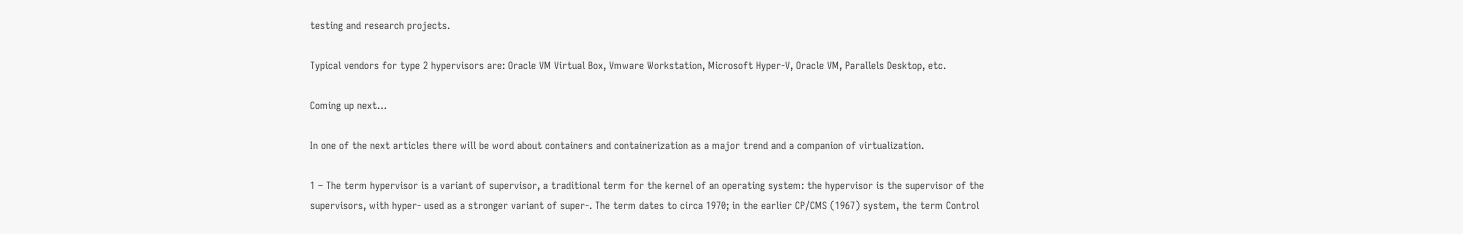testing and research projects.

Typical vendors for type 2 hypervisors are: Oracle VM Virtual Box, Vmware Workstation, Microsoft Hyper-V, Oracle VM, Parallels Desktop, etc.

Coming up next…

In one of the next articles there will be word about containers and containerization as a major trend and a companion of virtualization.

1 – The term hypervisor is a variant of supervisor, a traditional term for the kernel of an operating system: the hypervisor is the supervisor of the supervisors, with hyper- used as a stronger variant of super-. The term dates to circa 1970; in the earlier CP/CMS (1967) system, the term Control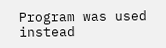Program was used instead